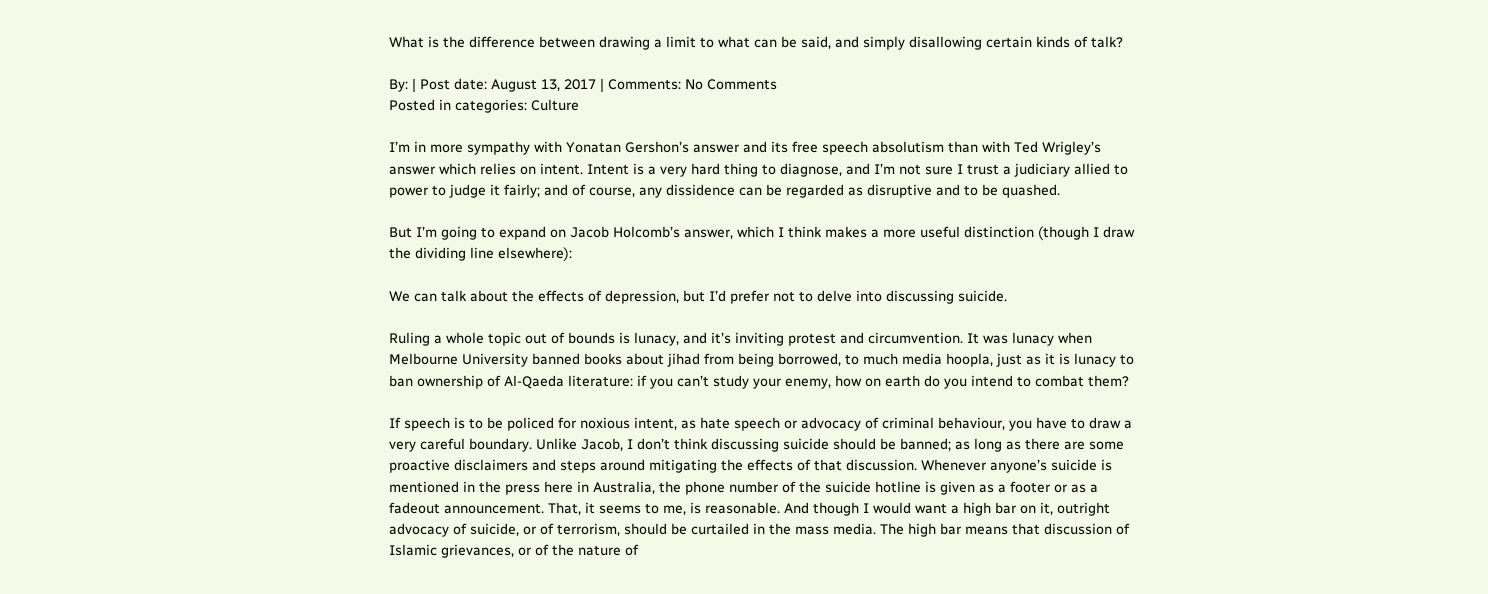What is the difference between drawing a limit to what can be said, and simply disallowing certain kinds of talk?

By: | Post date: August 13, 2017 | Comments: No Comments
Posted in categories: Culture

I’m in more sympathy with Yonatan Gershon’s answer and its free speech absolutism than with Ted Wrigley’s answer which relies on intent. Intent is a very hard thing to diagnose, and I’m not sure I trust a judiciary allied to power to judge it fairly; and of course, any dissidence can be regarded as disruptive and to be quashed.

But I’m going to expand on Jacob Holcomb’s answer, which I think makes a more useful distinction (though I draw the dividing line elsewhere):

We can talk about the effects of depression, but I’d prefer not to delve into discussing suicide.

Ruling a whole topic out of bounds is lunacy, and it’s inviting protest and circumvention. It was lunacy when Melbourne University banned books about jihad from being borrowed, to much media hoopla, just as it is lunacy to ban ownership of Al-Qaeda literature: if you can’t study your enemy, how on earth do you intend to combat them?

If speech is to be policed for noxious intent, as hate speech or advocacy of criminal behaviour, you have to draw a very careful boundary. Unlike Jacob, I don’t think discussing suicide should be banned; as long as there are some proactive disclaimers and steps around mitigating the effects of that discussion. Whenever anyone’s suicide is mentioned in the press here in Australia, the phone number of the suicide hotline is given as a footer or as a fadeout announcement. That, it seems to me, is reasonable. And though I would want a high bar on it, outright advocacy of suicide, or of terrorism, should be curtailed in the mass media. The high bar means that discussion of Islamic grievances, or of the nature of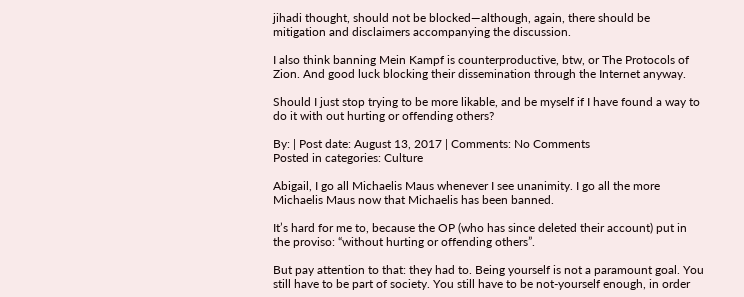jihadi thought, should not be blocked—although, again, there should be mitigation and disclaimers accompanying the discussion.

I also think banning Mein Kampf is counterproductive, btw, or The Protocols of Zion. And good luck blocking their dissemination through the Internet anyway.

Should I just stop trying to be more likable, and be myself if I have found a way to do it with out hurting or offending others?

By: | Post date: August 13, 2017 | Comments: No Comments
Posted in categories: Culture

Abigail, I go all Michaelis Maus whenever I see unanimity. I go all the more Michaelis Maus now that Michaelis has been banned.

It’s hard for me to, because the OP (who has since deleted their account) put in the proviso: “without hurting or offending others”.

But pay attention to that: they had to. Being yourself is not a paramount goal. You still have to be part of society. You still have to be not-yourself enough, in order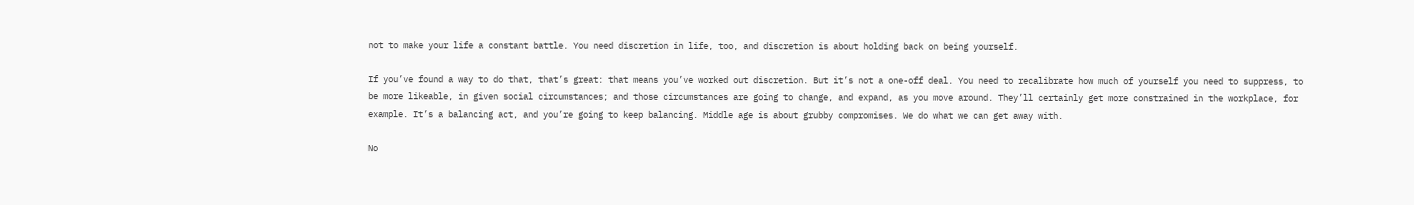not to make your life a constant battle. You need discretion in life, too, and discretion is about holding back on being yourself.

If you’ve found a way to do that, that’s great: that means you’ve worked out discretion. But it’s not a one-off deal. You need to recalibrate how much of yourself you need to suppress, to be more likeable, in given social circumstances; and those circumstances are going to change, and expand, as you move around. They’ll certainly get more constrained in the workplace, for example. It’s a balancing act, and you’re going to keep balancing. Middle age is about grubby compromises. We do what we can get away with.

No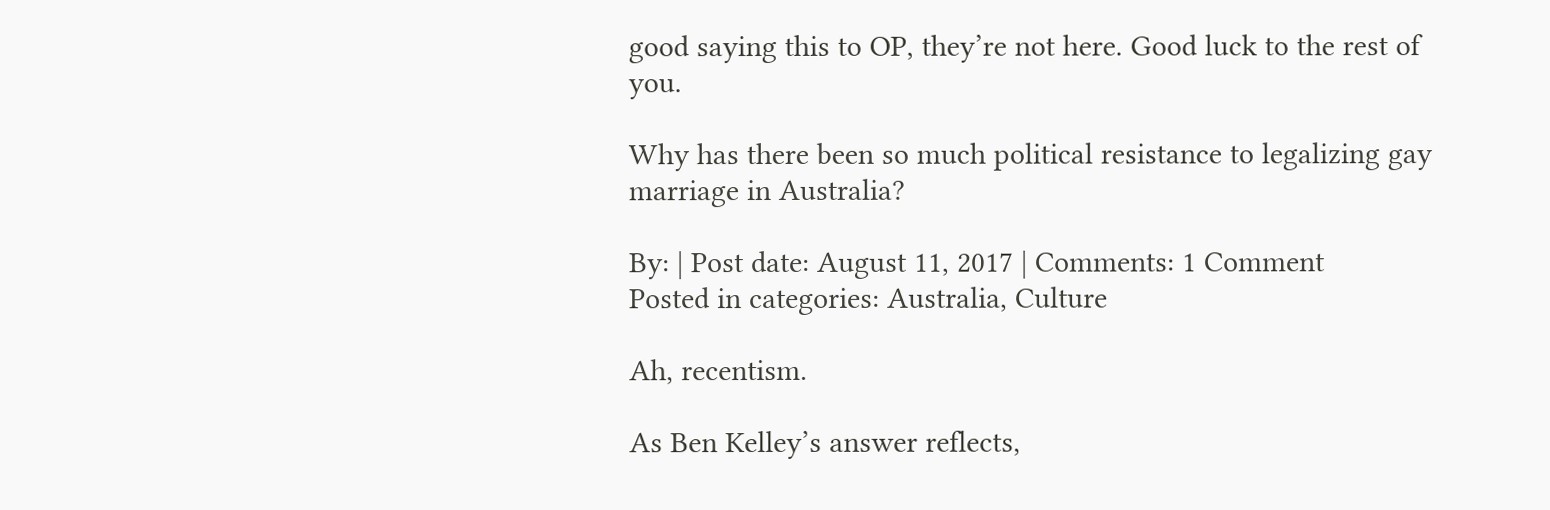good saying this to OP, they’re not here. Good luck to the rest of you.

Why has there been so much political resistance to legalizing gay marriage in Australia?

By: | Post date: August 11, 2017 | Comments: 1 Comment
Posted in categories: Australia, Culture

Ah, recentism.

As Ben Kelley’s answer reflects,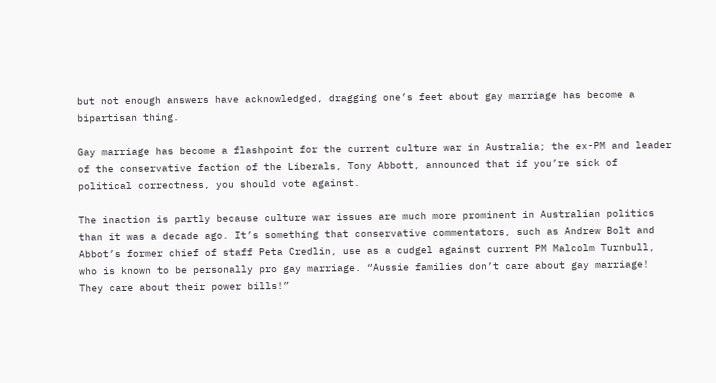but not enough answers have acknowledged, dragging one’s feet about gay marriage has become a bipartisan thing.

Gay marriage has become a flashpoint for the current culture war in Australia; the ex-PM and leader of the conservative faction of the Liberals, Tony Abbott, announced that if you’re sick of political correctness, you should vote against.

The inaction is partly because culture war issues are much more prominent in Australian politics than it was a decade ago. It’s something that conservative commentators, such as Andrew Bolt and Abbot’s former chief of staff Peta Credlin, use as a cudgel against current PM Malcolm Turnbull, who is known to be personally pro gay marriage. “Aussie families don’t care about gay marriage! They care about their power bills!”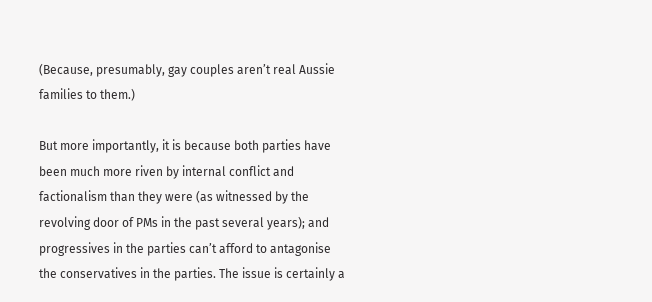(Because, presumably, gay couples aren’t real Aussie families to them.)

But more importantly, it is because both parties have been much more riven by internal conflict and factionalism than they were (as witnessed by the revolving door of PMs in the past several years); and progressives in the parties can’t afford to antagonise the conservatives in the parties. The issue is certainly a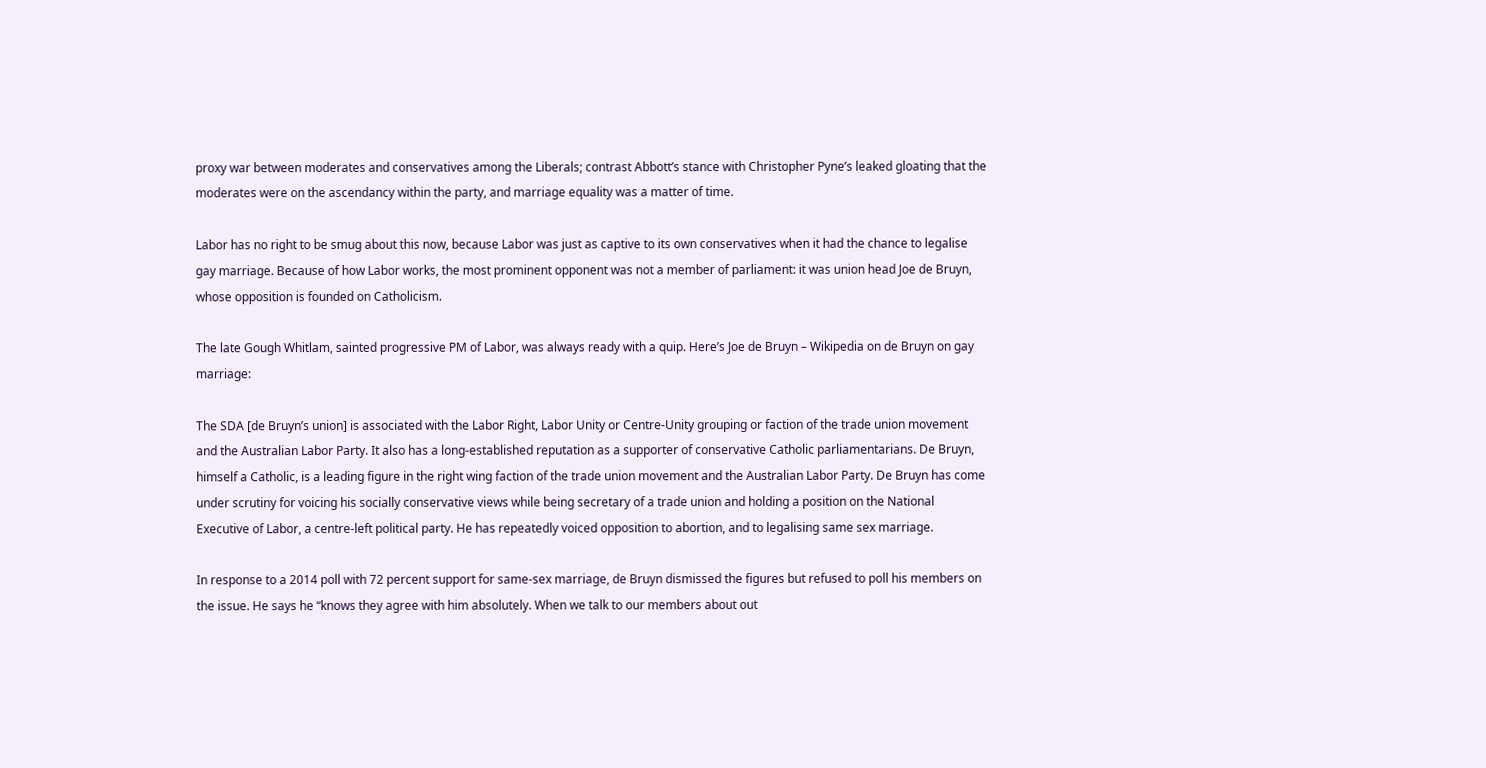proxy war between moderates and conservatives among the Liberals; contrast Abbott’s stance with Christopher Pyne’s leaked gloating that the moderates were on the ascendancy within the party, and marriage equality was a matter of time.

Labor has no right to be smug about this now, because Labor was just as captive to its own conservatives when it had the chance to legalise gay marriage. Because of how Labor works, the most prominent opponent was not a member of parliament: it was union head Joe de Bruyn, whose opposition is founded on Catholicism.

The late Gough Whitlam, sainted progressive PM of Labor, was always ready with a quip. Here’s Joe de Bruyn – Wikipedia on de Bruyn on gay marriage:

The SDA [de Bruyn’s union] is associated with the Labor Right, Labor Unity or Centre-Unity grouping or faction of the trade union movement and the Australian Labor Party. It also has a long-established reputation as a supporter of conservative Catholic parliamentarians. De Bruyn, himself a Catholic, is a leading figure in the right wing faction of the trade union movement and the Australian Labor Party. De Bruyn has come under scrutiny for voicing his socially conservative views while being secretary of a trade union and holding a position on the National Executive of Labor, a centre-left political party. He has repeatedly voiced opposition to abortion, and to legalising same sex marriage.

In response to a 2014 poll with 72 percent support for same-sex marriage, de Bruyn dismissed the figures but refused to poll his members on the issue. He says he “knows they agree with him absolutely. When we talk to our members about out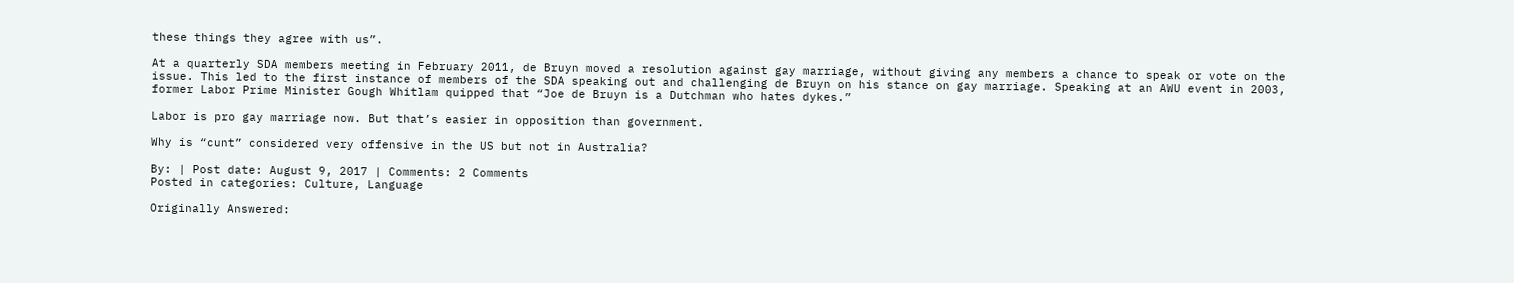these things they agree with us”.

At a quarterly SDA members meeting in February 2011, de Bruyn moved a resolution against gay marriage, without giving any members a chance to speak or vote on the issue. This led to the first instance of members of the SDA speaking out and challenging de Bruyn on his stance on gay marriage. Speaking at an AWU event in 2003, former Labor Prime Minister Gough Whitlam quipped that “Joe de Bruyn is a Dutchman who hates dykes.”

Labor is pro gay marriage now. But that’s easier in opposition than government.

Why is “cunt” considered very offensive in the US but not in Australia?

By: | Post date: August 9, 2017 | Comments: 2 Comments
Posted in categories: Culture, Language

Originally Answered: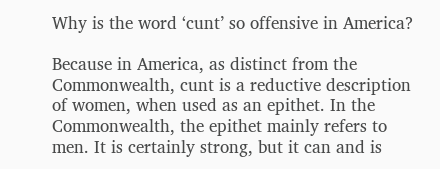Why is the word ‘cunt’ so offensive in America?

Because in America, as distinct from the Commonwealth, cunt is a reductive description of women, when used as an epithet. In the Commonwealth, the epithet mainly refers to men. It is certainly strong, but it can and is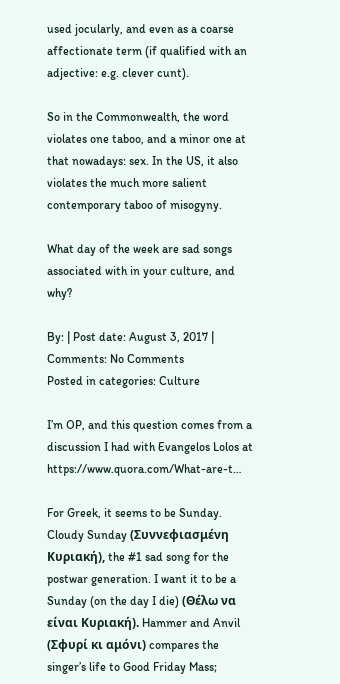used jocularly, and even as a coarse affectionate term (if qualified with an adjective: e.g. clever cunt).

So in the Commonwealth, the word violates one taboo, and a minor one at that nowadays: sex. In the US, it also violates the much more salient contemporary taboo of misogyny.

What day of the week are sad songs associated with in your culture, and why?

By: | Post date: August 3, 2017 | Comments: No Comments
Posted in categories: Culture

I’m OP, and this question comes from a discussion I had with Evangelos Lolos at https://www.quora.com/What-are-t…

For Greek, it seems to be Sunday. Cloudy Sunday (Συννεφιασμένη Κυριακή), the #1 sad song for the postwar generation. I want it to be a Sunday (on the day I die) (Θέλω να είναι Κυριακή). Hammer and Anvil (Σφυρί κι αμόνι) compares the singer’s life to Good Friday Mass;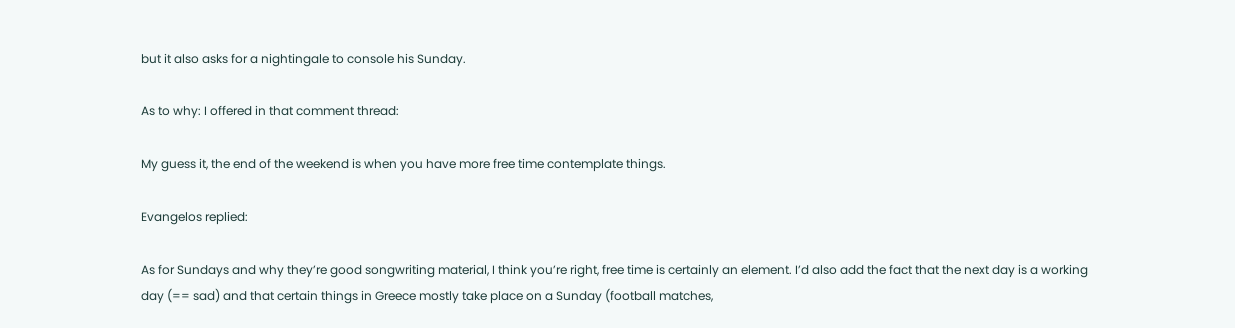but it also asks for a nightingale to console his Sunday.

As to why: I offered in that comment thread:

My guess it, the end of the weekend is when you have more free time contemplate things.

Evangelos replied:

As for Sundays and why they’re good songwriting material, I think you’re right, free time is certainly an element. I’d also add the fact that the next day is a working day (== sad) and that certain things in Greece mostly take place on a Sunday (football matches,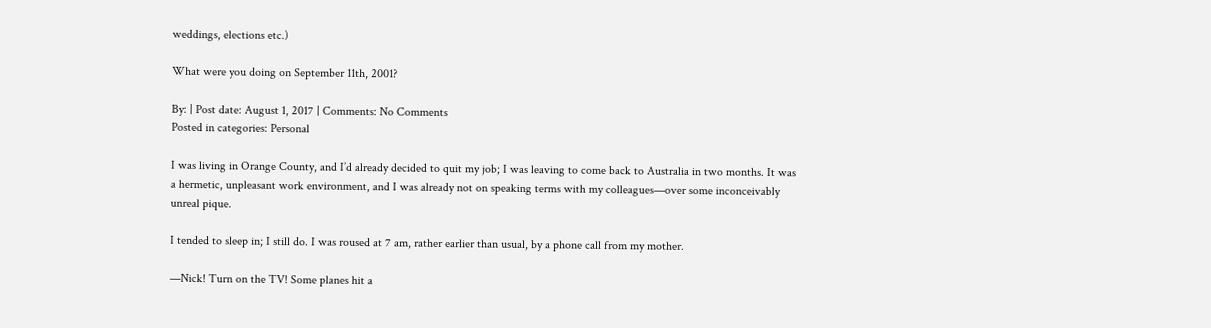weddings, elections etc.)

What were you doing on September 11th, 2001?

By: | Post date: August 1, 2017 | Comments: No Comments
Posted in categories: Personal

I was living in Orange County, and I’d already decided to quit my job; I was leaving to come back to Australia in two months. It was a hermetic, unpleasant work environment, and I was already not on speaking terms with my colleagues—over some inconceivably unreal pique.

I tended to sleep in; I still do. I was roused at 7 am, rather earlier than usual, by a phone call from my mother.

—Nick! Turn on the TV! Some planes hit a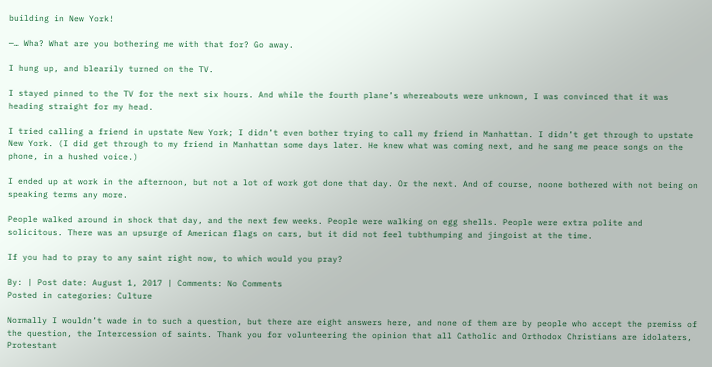building in New York!

—… Wha? What are you bothering me with that for? Go away.

I hung up, and blearily turned on the TV.

I stayed pinned to the TV for the next six hours. And while the fourth plane’s whereabouts were unknown, I was convinced that it was heading straight for my head.

I tried calling a friend in upstate New York; I didn’t even bother trying to call my friend in Manhattan. I didn’t get through to upstate New York. (I did get through to my friend in Manhattan some days later. He knew what was coming next, and he sang me peace songs on the phone, in a hushed voice.)

I ended up at work in the afternoon, but not a lot of work got done that day. Or the next. And of course, noone bothered with not being on speaking terms any more.

People walked around in shock that day, and the next few weeks. People were walking on egg shells. People were extra polite and solicitous. There was an upsurge of American flags on cars, but it did not feel tubthumping and jingoist at the time.

If you had to pray to any saint right now, to which would you pray?

By: | Post date: August 1, 2017 | Comments: No Comments
Posted in categories: Culture

Normally I wouldn’t wade in to such a question, but there are eight answers here, and none of them are by people who accept the premiss of the question, the Intercession of saints. Thank you for volunteering the opinion that all Catholic and Orthodox Christians are idolaters, Protestant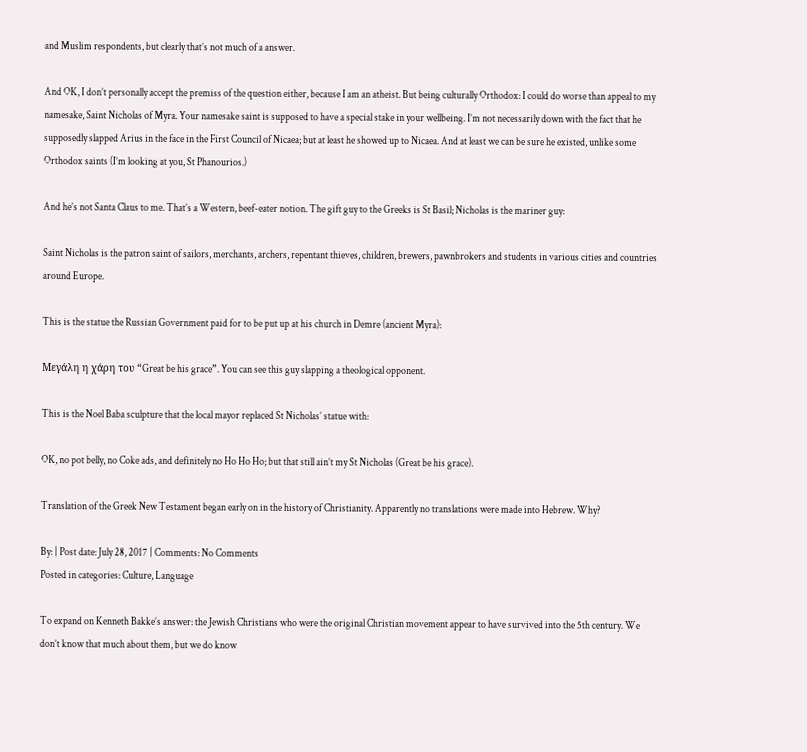and Muslim respondents, but clearly that’s not much of a answer.

And OK, I don’t personally accept the premiss of the question either, because I am an atheist. But being culturally Orthodox: I could do worse than appeal to my namesake, Saint Nicholas of Myra. Your namesake saint is supposed to have a special stake in your wellbeing. I’m not necessarily down with the fact that he supposedly slapped Arius in the face in the First Council of Nicaea; but at least he showed up to Nicaea. And at least we can be sure he existed, unlike some Orthodox saints (I’m looking at you, St Phanourios.)

And he’s not Santa Claus to me. That’s a Western, beef-eater notion. The gift guy to the Greeks is St Basil; Nicholas is the mariner guy:

Saint Nicholas is the patron saint of sailors, merchants, archers, repentant thieves, children, brewers, pawnbrokers and students in various cities and countries around Europe.

This is the statue the Russian Government paid for to be put up at his church in Demre (ancient Myra):

Μεγάλη η χάρη του “Great be his grace”. You can see this guy slapping a theological opponent.

This is the Noel Baba sculpture that the local mayor replaced St Nicholas’ statue with:

OK, no pot belly, no Coke ads, and definitely no Ho Ho Ho; but that still ain’t my St Nicholas (Great be his grace).

Translation of the Greek New Testament began early on in the history of Christianity. Apparently no translations were made into Hebrew. Why?

By: | Post date: July 28, 2017 | Comments: No Comments
Posted in categories: Culture, Language

To expand on Kenneth Bakke’s answer: the Jewish Christians who were the original Christian movement appear to have survived into the 5th century. We don’t know that much about them, but we do know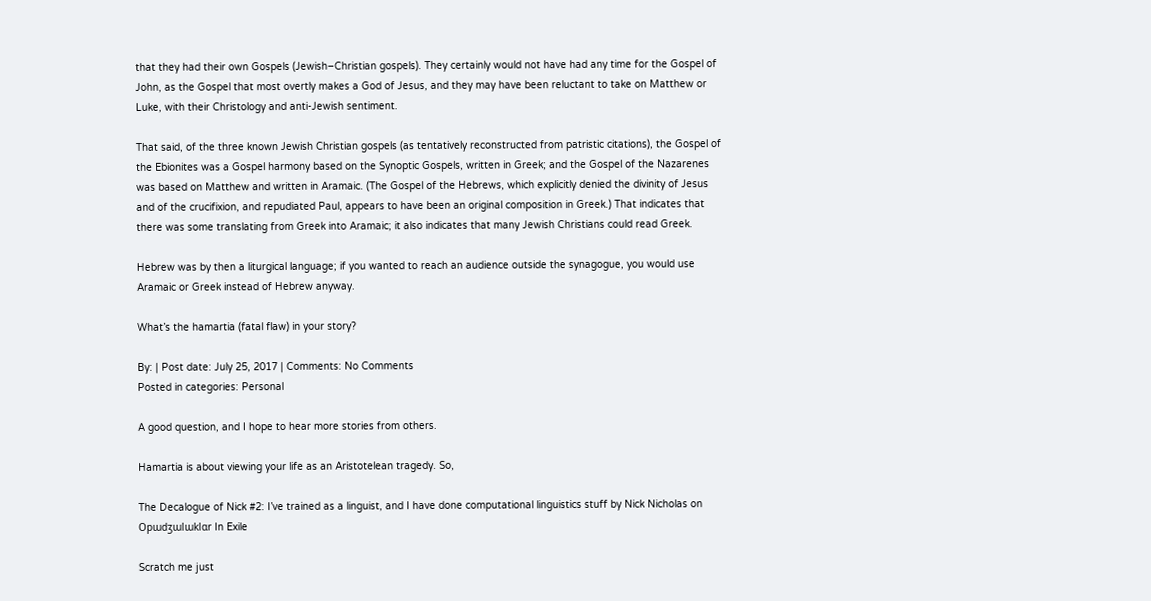that they had their own Gospels (Jewish–Christian gospels). They certainly would not have had any time for the Gospel of John, as the Gospel that most overtly makes a God of Jesus, and they may have been reluctant to take on Matthew or Luke, with their Christology and anti-Jewish sentiment.

That said, of the three known Jewish Christian gospels (as tentatively reconstructed from patristic citations), the Gospel of the Ebionites was a Gospel harmony based on the Synoptic Gospels, written in Greek; and the Gospel of the Nazarenes was based on Matthew and written in Aramaic. (The Gospel of the Hebrews, which explicitly denied the divinity of Jesus and of the crucifixion, and repudiated Paul, appears to have been an original composition in Greek.) That indicates that there was some translating from Greek into Aramaic; it also indicates that many Jewish Christians could read Greek.

Hebrew was by then a liturgical language; if you wanted to reach an audience outside the synagogue, you would use Aramaic or Greek instead of Hebrew anyway.

What’s the hamartia (fatal flaw) in your story?

By: | Post date: July 25, 2017 | Comments: No Comments
Posted in categories: Personal

A good question, and I hope to hear more stories from others.

Hamartia is about viewing your life as an Aristotelean tragedy. So,

The Decalogue of Nick #2: I’ve trained as a linguist, and I have done computational linguistics stuff by Nick Nicholas on Opɯdʒɯlɯklɑr In Exile

Scratch me just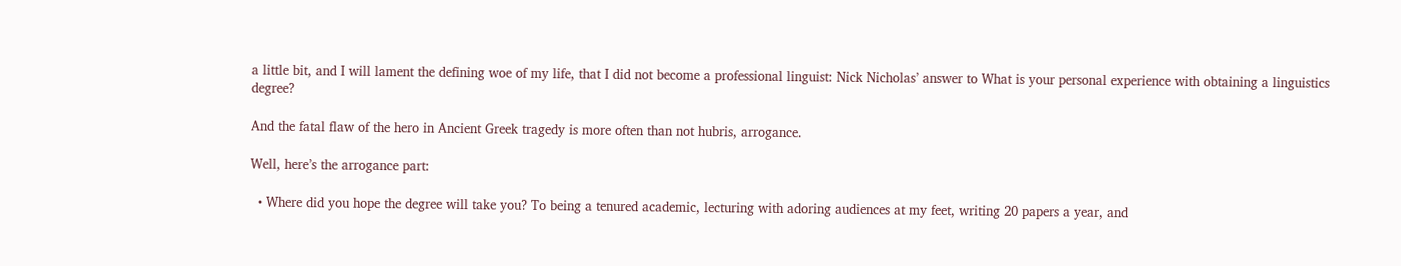a little bit, and I will lament the defining woe of my life, that I did not become a professional linguist: Nick Nicholas’ answer to What is your personal experience with obtaining a linguistics degree?

And the fatal flaw of the hero in Ancient Greek tragedy is more often than not hubris, arrogance.

Well, here’s the arrogance part:

  • Where did you hope the degree will take you? To being a tenured academic, lecturing with adoring audiences at my feet, writing 20 papers a year, and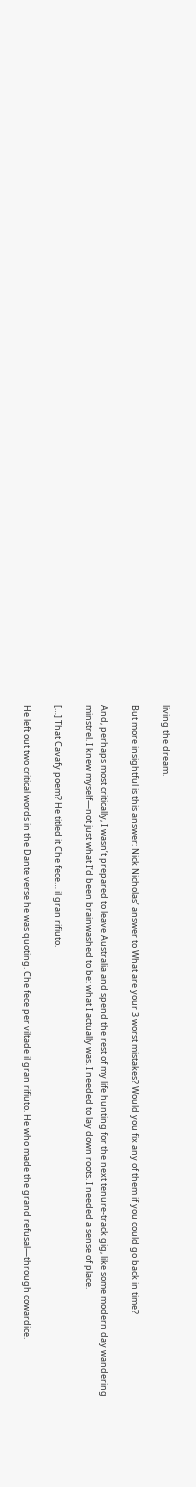living the dream.

But more insightful is this answer: Nick Nicholas’ answer to What are your 3 worst mistakes? Would you fix any of them if you could go back in time?

And, perhaps most critically, I wasn’t prepared to leave Australia and spend the rest of my life hunting for the next tenure-track gig, like some modern day wandering minstrel. I knew myself—not just what I’d been brainwashed to be: what I actually was. I needed to lay down roots. I needed a sense of place.

[…] That Cavafy poem? He titled it Che fece… il gran rifiuto.

He left out two critical words in the Dante verse he was quoting. Che fece per viltade il gran rifiuto. He who made the grand refusal—through cowardice.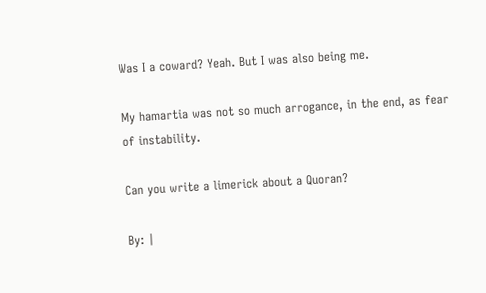Was I a coward? Yeah. But I was also being me.

My hamartia was not so much arrogance, in the end, as fear of instability.

Can you write a limerick about a Quoran?

By: |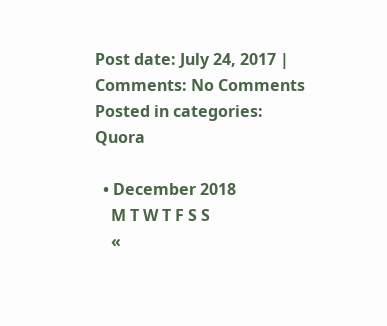Post date: July 24, 2017 | Comments: No Comments
Posted in categories: Quora

  • December 2018
    M T W T F S S
    «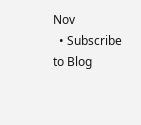Nov
  • Subscribe to Blog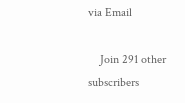via Email

    Join 291 other subscribers